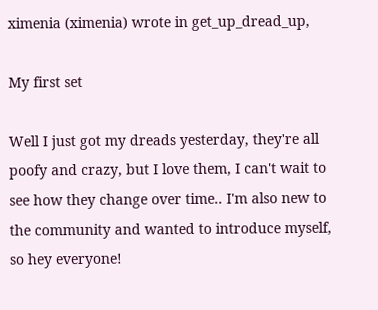ximenia (ximenia) wrote in get_up_dread_up,

My first set

Well I just got my dreads yesterday, they're all poofy and crazy, but I love them, I can't wait to see how they change over time.. I'm also new to the community and wanted to introduce myself, so hey everyone!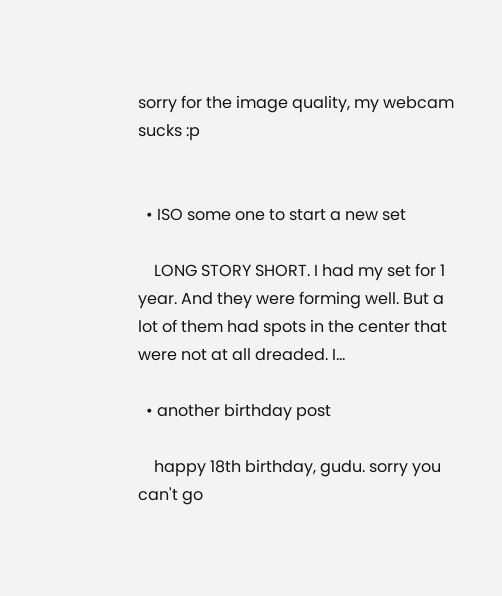sorry for the image quality, my webcam sucks :p


  • ISO some one to start a new set

    LONG STORY SHORT. I had my set for 1 year. And they were forming well. But a lot of them had spots in the center that were not at all dreaded. I…

  • another birthday post

    happy 18th birthday, gudu. sorry you can't go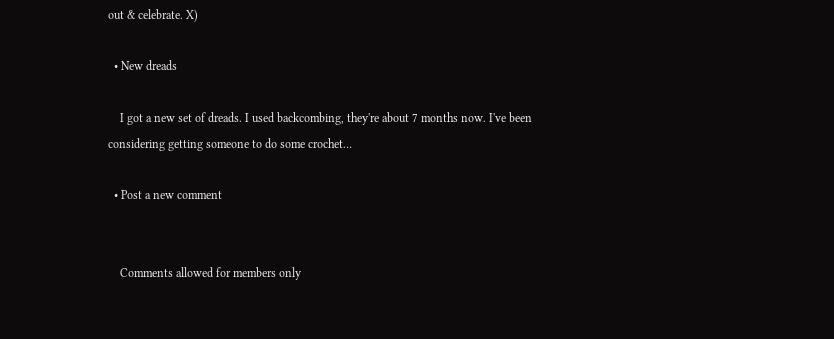out & celebrate. X)

  • New dreads

    I got a new set of dreads. I used backcombing, they're about 7 months now. I've been considering getting someone to do some crochet…

  • Post a new comment


    Comments allowed for members only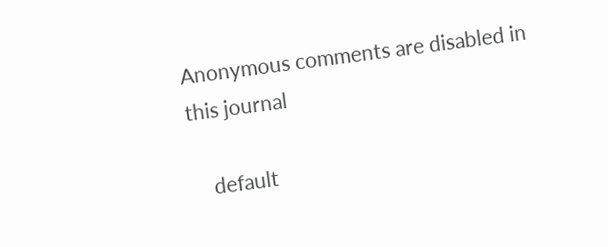Anonymous comments are disabled in this journal

    default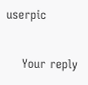userpic

    Your reply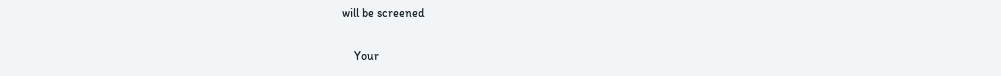will be screened

    Your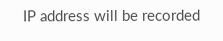IP address will be recorded